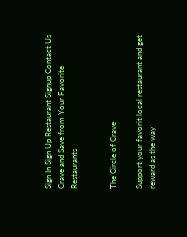Sign In Sign Up Restaurant Signup Contact Us
Crave and Save from Your Favorite Restaurants


The Circle of Crave

Support your favorit local restaurant and get reward as the way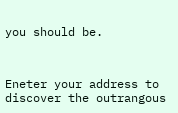you should be.



Eneter your address to discover the outrangous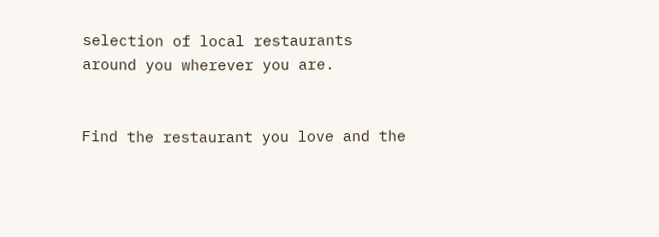selection of local restaurants around you wherever you are.


Find the restaurant you love and the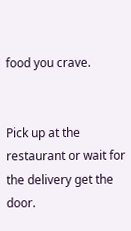food you crave.


Pick up at the restaurant or wait for the delivery get the door.